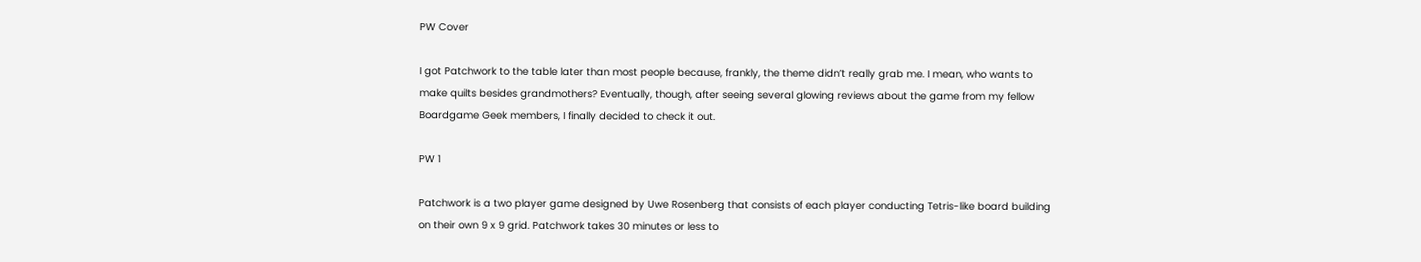PW Cover

I got Patchwork to the table later than most people because, frankly, the theme didn’t really grab me. I mean, who wants to make quilts besides grandmothers? Eventually, though, after seeing several glowing reviews about the game from my fellow Boardgame Geek members, I finally decided to check it out.

PW 1

Patchwork is a two player game designed by Uwe Rosenberg that consists of each player conducting Tetris-like board building on their own 9 x 9 grid. Patchwork takes 30 minutes or less to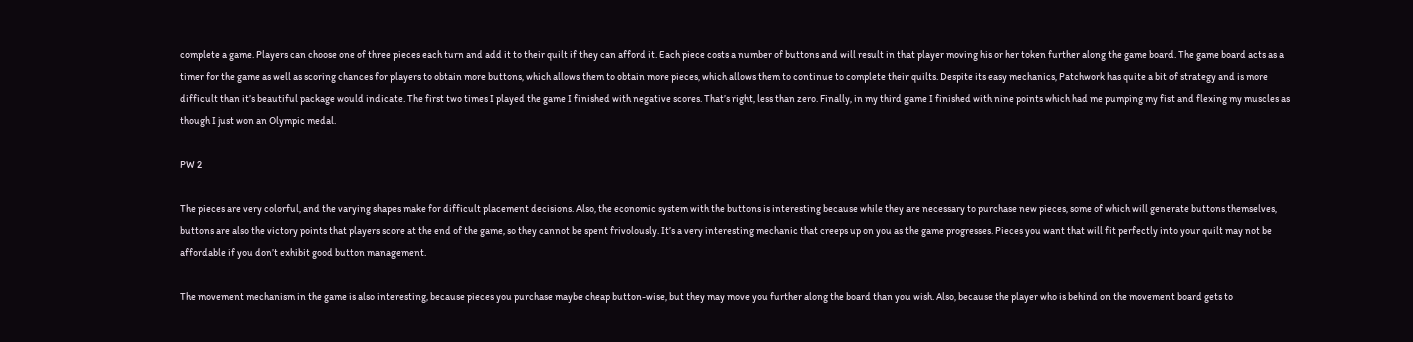complete a game. Players can choose one of three pieces each turn and add it to their quilt if they can afford it. Each piece costs a number of buttons and will result in that player moving his or her token further along the game board. The game board acts as a timer for the game as well as scoring chances for players to obtain more buttons, which allows them to obtain more pieces, which allows them to continue to complete their quilts. Despite its easy mechanics, Patchwork has quite a bit of strategy and is more difficult than it’s beautiful package would indicate. The first two times I played the game I finished with negative scores. That’s right, less than zero. Finally, in my third game I finished with nine points which had me pumping my fist and flexing my muscles as though I just won an Olympic medal.

PW 2

The pieces are very colorful, and the varying shapes make for difficult placement decisions. Also, the economic system with the buttons is interesting because while they are necessary to purchase new pieces, some of which will generate buttons themselves, buttons are also the victory points that players score at the end of the game, so they cannot be spent frivolously. It’s a very interesting mechanic that creeps up on you as the game progresses. Pieces you want that will fit perfectly into your quilt may not be affordable if you don’t exhibit good button management.

The movement mechanism in the game is also interesting, because pieces you purchase maybe cheap button-wise, but they may move you further along the board than you wish. Also, because the player who is behind on the movement board gets to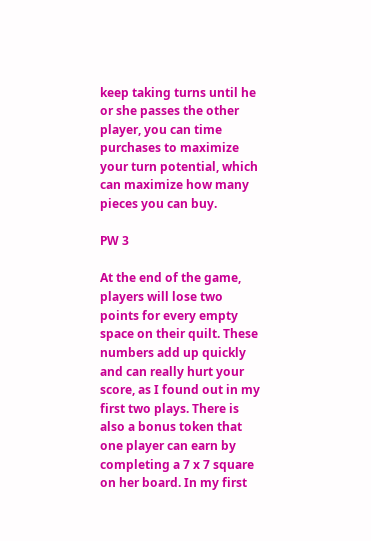keep taking turns until he or she passes the other player, you can time purchases to maximize your turn potential, which can maximize how many pieces you can buy.

PW 3

At the end of the game, players will lose two points for every empty space on their quilt. These numbers add up quickly and can really hurt your score, as I found out in my first two plays. There is also a bonus token that one player can earn by completing a 7 x 7 square on her board. In my first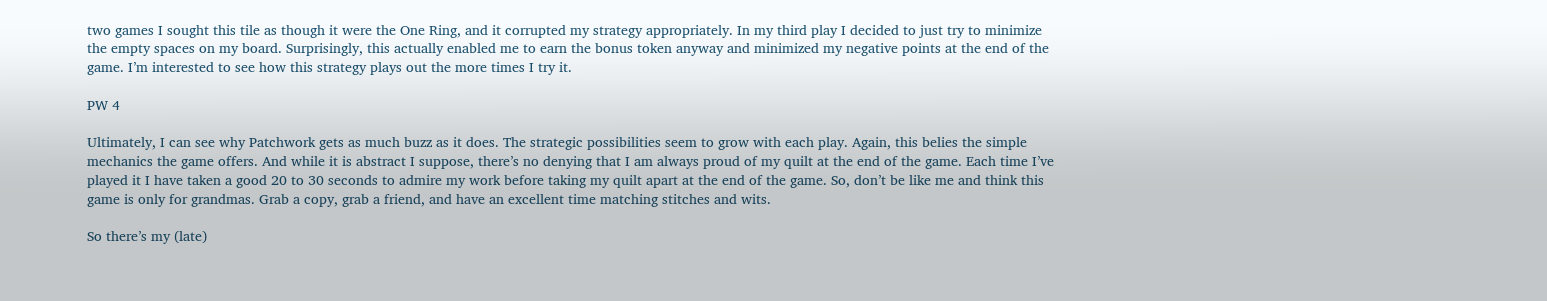two games I sought this tile as though it were the One Ring, and it corrupted my strategy appropriately. In my third play I decided to just try to minimize the empty spaces on my board. Surprisingly, this actually enabled me to earn the bonus token anyway and minimized my negative points at the end of the game. I’m interested to see how this strategy plays out the more times I try it.

PW 4

Ultimately, I can see why Patchwork gets as much buzz as it does. The strategic possibilities seem to grow with each play. Again, this belies the simple mechanics the game offers. And while it is abstract I suppose, there’s no denying that I am always proud of my quilt at the end of the game. Each time I’ve played it I have taken a good 20 to 30 seconds to admire my work before taking my quilt apart at the end of the game. So, don’t be like me and think this game is only for grandmas. Grab a copy, grab a friend, and have an excellent time matching stitches and wits.

So there’s my (late)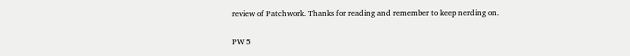review of Patchwork. Thanks for reading and remember to keep nerding on.

PW 5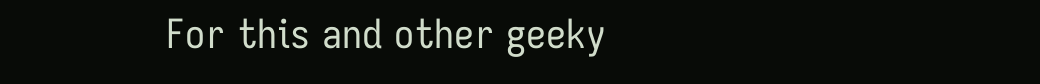For this and other geeky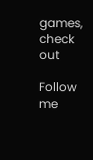games, check out

Follow me